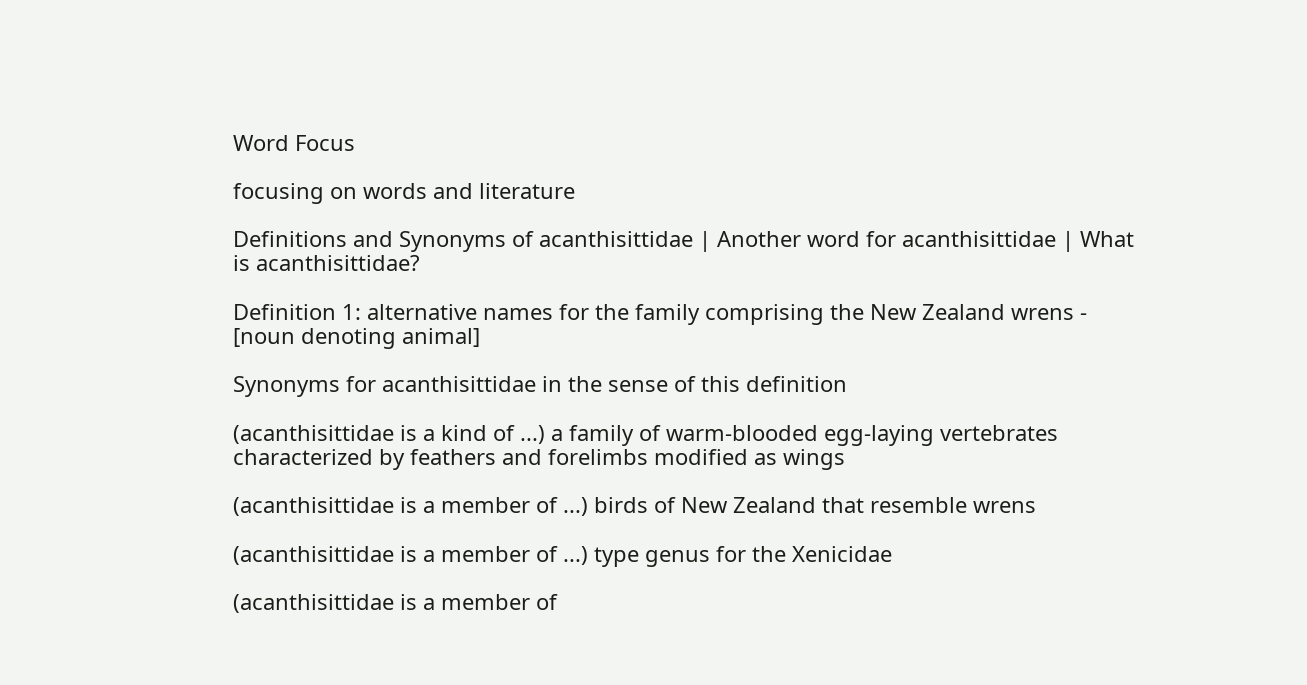Word Focus

focusing on words and literature

Definitions and Synonyms of acanthisittidae | Another word for acanthisittidae | What is acanthisittidae?

Definition 1: alternative names for the family comprising the New Zealand wrens - [noun denoting animal]

Synonyms for acanthisittidae in the sense of this definition

(acanthisittidae is a kind of ...) a family of warm-blooded egg-laying vertebrates characterized by feathers and forelimbs modified as wings

(acanthisittidae is a member of ...) birds of New Zealand that resemble wrens

(acanthisittidae is a member of ...) type genus for the Xenicidae

(acanthisittidae is a member of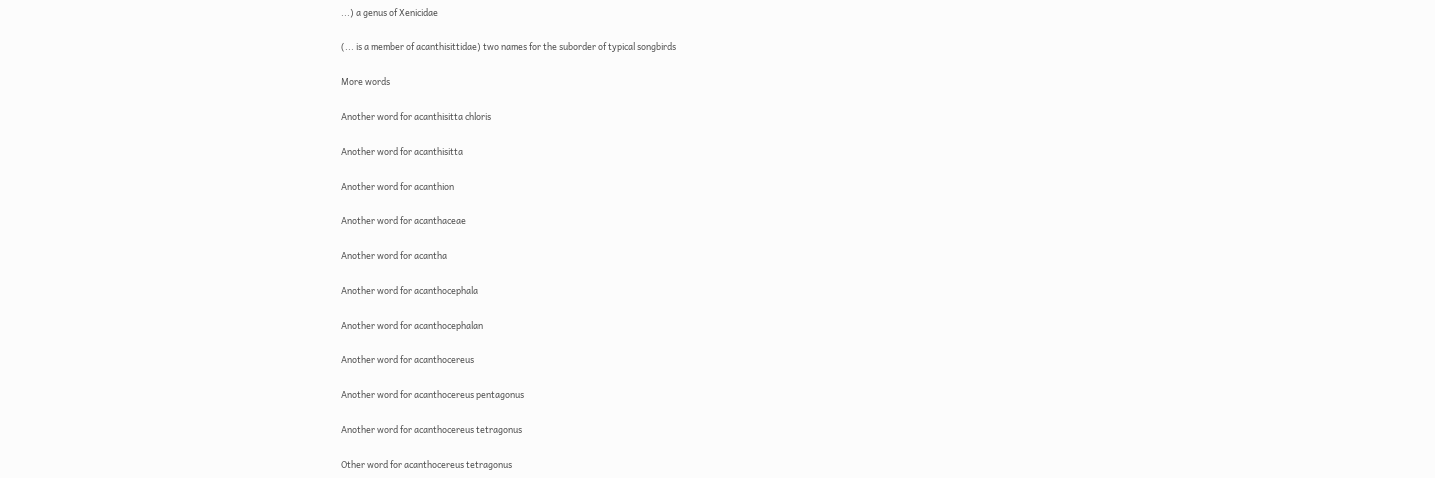...) a genus of Xenicidae

(... is a member of acanthisittidae) two names for the suborder of typical songbirds

More words

Another word for acanthisitta chloris

Another word for acanthisitta

Another word for acanthion

Another word for acanthaceae

Another word for acantha

Another word for acanthocephala

Another word for acanthocephalan

Another word for acanthocereus

Another word for acanthocereus pentagonus

Another word for acanthocereus tetragonus

Other word for acanthocereus tetragonus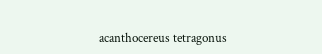acanthocereus tetragonus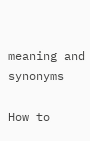meaning and synonyms

How to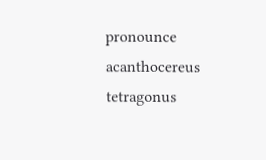pronounce acanthocereus tetragonus